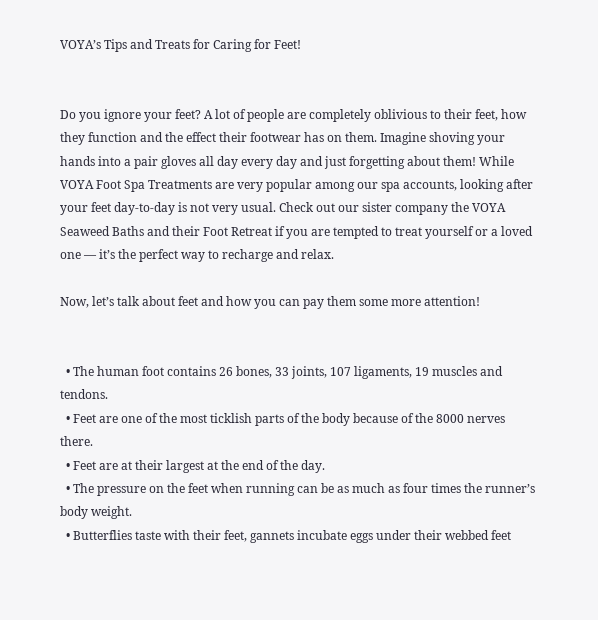VOYA’s Tips and Treats for Caring for Feet!


Do you ignore your feet? A lot of people are completely oblivious to their feet, how they function and the effect their footwear has on them. Imagine shoving your hands into a pair gloves all day every day and just forgetting about them! While VOYA Foot Spa Treatments are very popular among our spa accounts, looking after your feet day-to-day is not very usual. Check out our sister company the VOYA Seaweed Baths and their Foot Retreat if you are tempted to treat yourself or a loved one — it’s the perfect way to recharge and relax.

Now, let’s talk about feet and how you can pay them some more attention!


  • The human foot contains 26 bones, 33 joints, 107 ligaments, 19 muscles and tendons.
  • Feet are one of the most ticklish parts of the body because of the 8000 nerves there.
  • Feet are at their largest at the end of the day.
  • The pressure on the feet when running can be as much as four times the runner’s body weight.
  • Butterflies taste with their feet, gannets incubate eggs under their webbed feet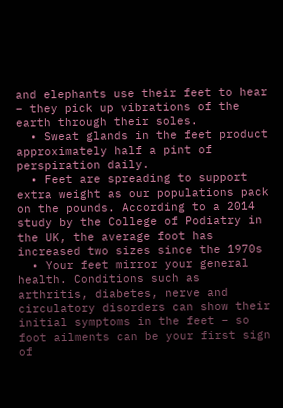and elephants use their feet to hear – they pick up vibrations of the earth through their soles.
  • Sweat glands in the feet product approximately half a pint of perspiration daily.
  • Feet are spreading to support extra weight as our populations pack on the pounds. According to a 2014 study by the College of Podiatry in the UK, the average foot has increased two sizes since the 1970s
  • Your feet mirror your general health. Conditions such as arthritis, diabetes, nerve and circulatory disorders can show their initial symptoms in the feet – so foot ailments can be your first sign of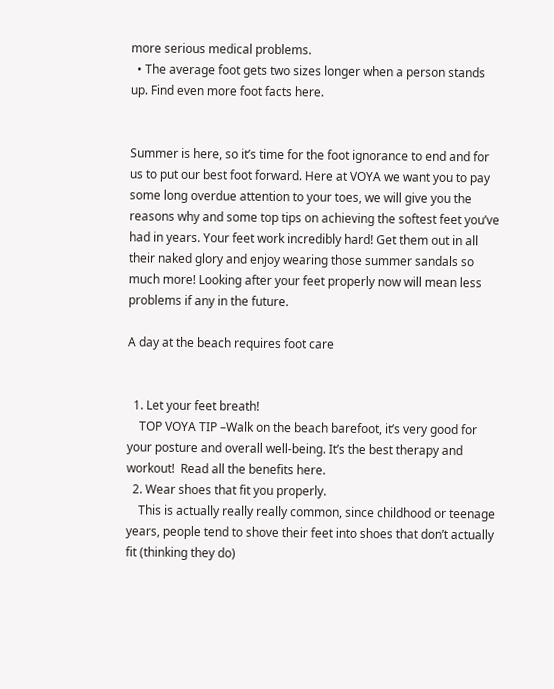more serious medical problems.
  • The average foot gets two sizes longer when a person stands up. Find even more foot facts here.


Summer is here, so it’s time for the foot ignorance to end and for us to put our best foot forward. Here at VOYA we want you to pay some long overdue attention to your toes, we will give you the reasons why and some top tips on achieving the softest feet you’ve had in years. Your feet work incredibly hard! Get them out in all their naked glory and enjoy wearing those summer sandals so much more! Looking after your feet properly now will mean less problems if any in the future.

A day at the beach requires foot care


  1. Let your feet breath!
    TOP VOYA TIP –Walk on the beach barefoot, it’s very good for your posture and overall well-being. It’s the best therapy and workout!  Read all the benefits here.
  2. Wear shoes that fit you properly.
    This is actually really really common, since childhood or teenage years, people tend to shove their feet into shoes that don’t actually fit (thinking they do)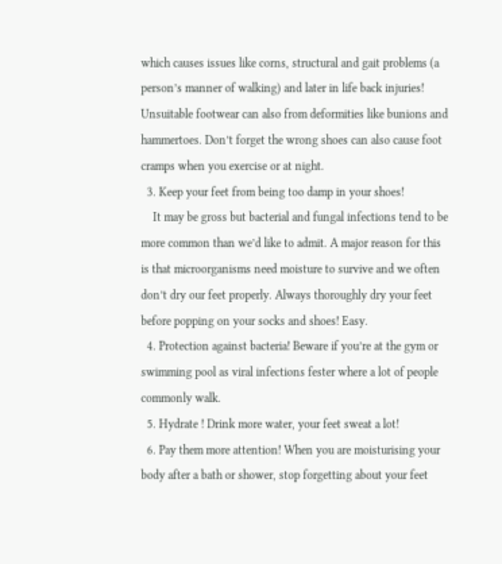which causes issues like corns, structural and gait problems (a person’s manner of walking) and later in life back injuries! Unsuitable footwear can also from deformities like bunions and hammertoes. Don’t forget the wrong shoes can also cause foot cramps when you exercise or at night.
  3. Keep your feet from being too damp in your shoes!
    It may be gross but bacterial and fungal infections tend to be more common than we’d like to admit. A major reason for this is that microorganisms need moisture to survive and we often don’t dry our feet properly. Always thoroughly dry your feet before popping on your socks and shoes! Easy.
  4. Protection against bacteria! Beware if you’re at the gym or swimming pool as viral infections fester where a lot of people commonly walk.
  5. Hydrate ! Drink more water, your feet sweat a lot!
  6. Pay them more attention! When you are moisturising your body after a bath or shower, stop forgetting about your feet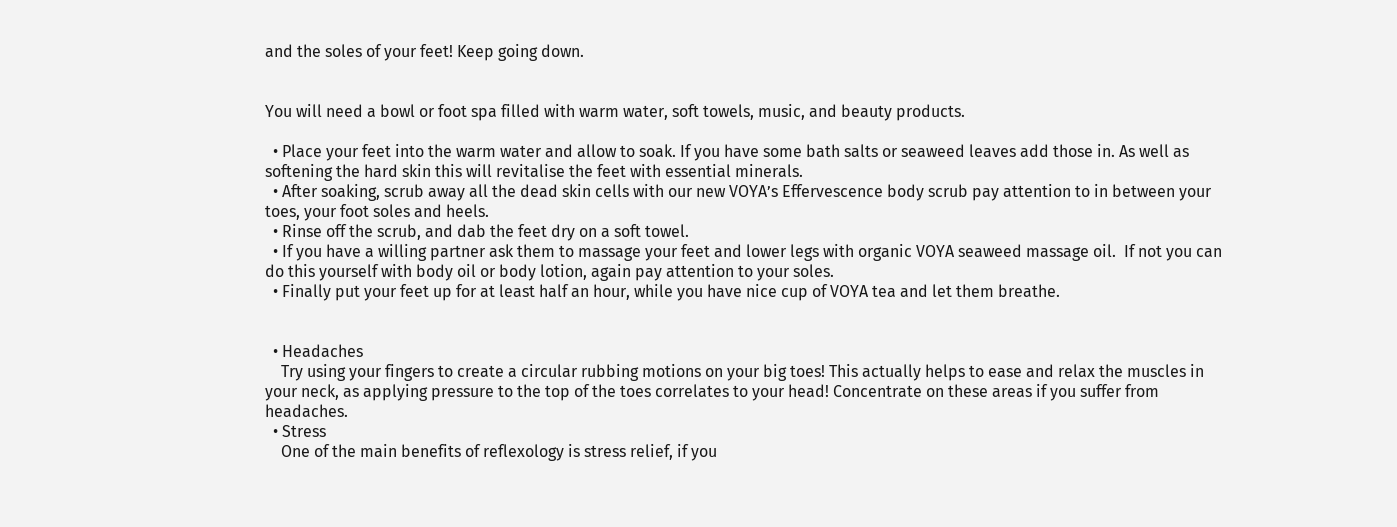and the soles of your feet! Keep going down.


You will need a bowl or foot spa filled with warm water, soft towels, music, and beauty products.

  • Place your feet into the warm water and allow to soak. If you have some bath salts or seaweed leaves add those in. As well as softening the hard skin this will revitalise the feet with essential minerals.
  • After soaking, scrub away all the dead skin cells with our new VOYA’s Effervescence body scrub pay attention to in between your toes, your foot soles and heels.
  • Rinse off the scrub, and dab the feet dry on a soft towel.
  • If you have a willing partner ask them to massage your feet and lower legs with organic VOYA seaweed massage oil.  If not you can do this yourself with body oil or body lotion, again pay attention to your soles.
  • Finally put your feet up for at least half an hour, while you have nice cup of VOYA tea and let them breathe.


  • Headaches
    Try using your fingers to create a circular rubbing motions on your big toes! This actually helps to ease and relax the muscles in your neck, as applying pressure to the top of the toes correlates to your head! Concentrate on these areas if you suffer from headaches.
  • Stress
    One of the main benefits of reflexology is stress relief, if you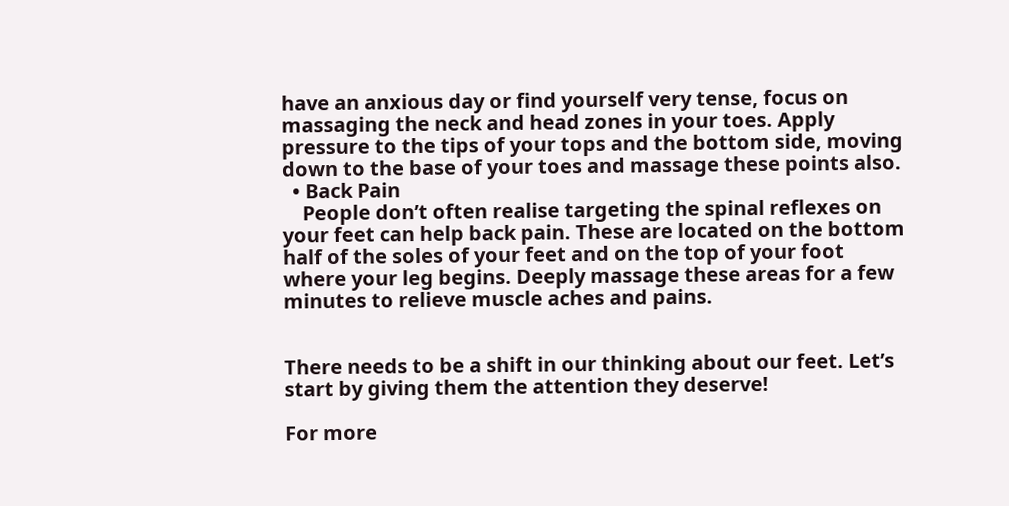have an anxious day or find yourself very tense, focus on massaging the neck and head zones in your toes. Apply pressure to the tips of your tops and the bottom side, moving down to the base of your toes and massage these points also.
  • Back Pain
    People don’t often realise targeting the spinal reflexes on your feet can help back pain. These are located on the bottom half of the soles of your feet and on the top of your foot where your leg begins. Deeply massage these areas for a few minutes to relieve muscle aches and pains.


There needs to be a shift in our thinking about our feet. Let’s start by giving them the attention they deserve!

For more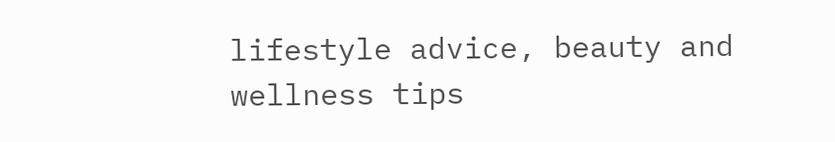lifestyle advice, beauty and wellness tips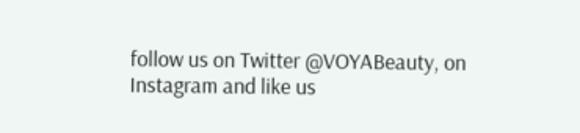follow us on Twitter @VOYABeauty, on Instagram and like us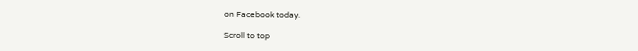on Facebook today.

Scroll to top